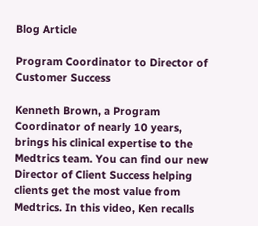Blog Article

Program Coordinator to Director of Customer Success

Kenneth Brown, a Program Coordinator of nearly 10 years, brings his clinical expertise to the Medtrics team. You can find our new Director of Client Success helping clients get the most value from Medtrics. In this video, Ken recalls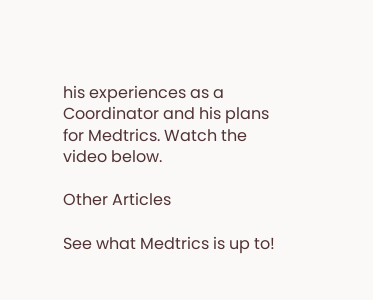his experiences as a Coordinator and his plans for Medtrics. Watch the video below.

Other Articles

See what Medtrics is up to!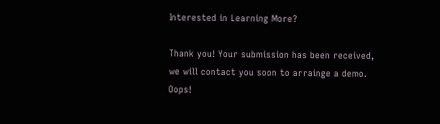Interested in Learning More?

Thank you! Your submission has been received,
we will contact you soon to arrainge a demo.
Oops!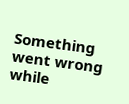Something went wrong while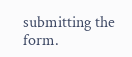submitting the form.